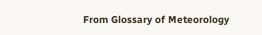From Glossary of Meteorology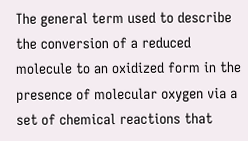The general term used to describe the conversion of a reduced molecule to an oxidized form in the presence of molecular oxygen via a set of chemical reactions that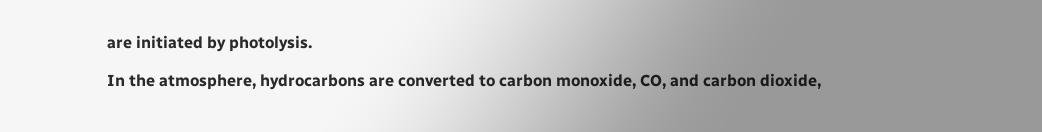are initiated by photolysis.

In the atmosphere, hydrocarbons are converted to carbon monoxide, CO, and carbon dioxide,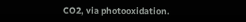CO2, via photooxidation.